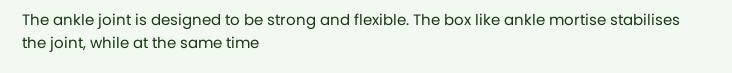The ankle joint is designed to be strong and flexible. The box like ankle mortise stabilises the joint, while at the same time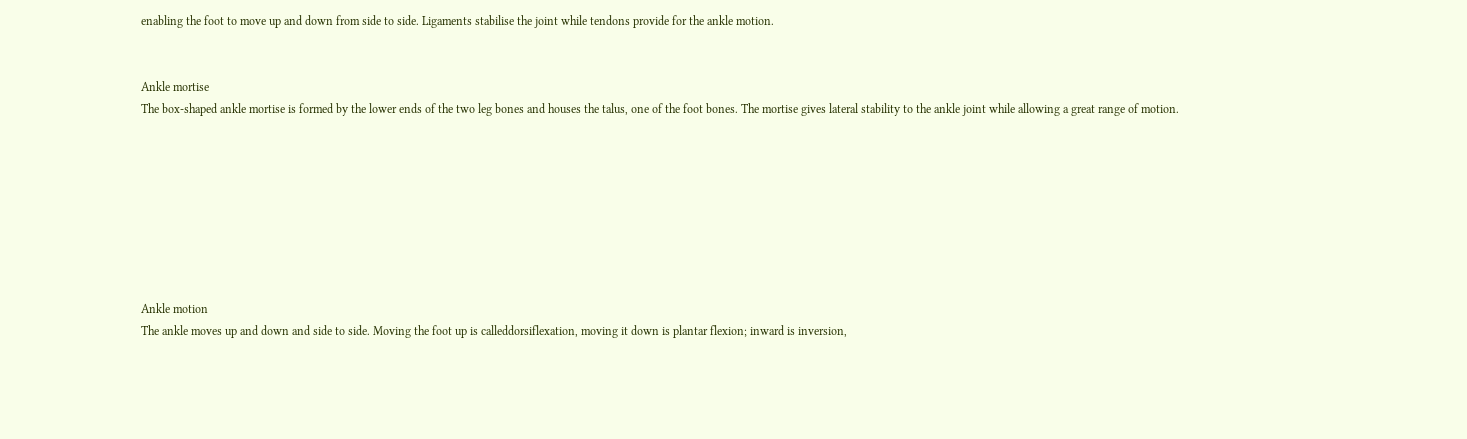enabling the foot to move up and down from side to side. Ligaments stabilise the joint while tendons provide for the ankle motion.


Ankle mortise
The box-shaped ankle mortise is formed by the lower ends of the two leg bones and houses the talus, one of the foot bones. The mortise gives lateral stability to the ankle joint while allowing a great range of motion.








Ankle motion
The ankle moves up and down and side to side. Moving the foot up is calleddorsiflexation, moving it down is plantar flexion; inward is inversion,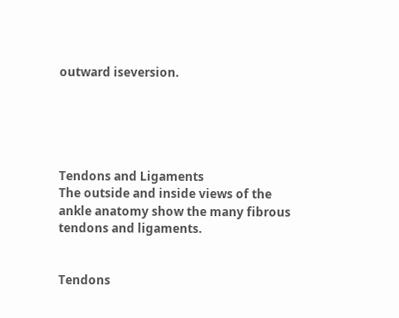outward iseversion.





Tendons and Ligaments
The outside and inside views of the ankle anatomy show the many fibrous tendons and ligaments.


Tendons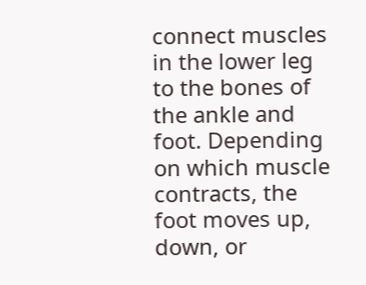connect muscles in the lower leg to the bones of the ankle and foot. Depending on which muscle contracts, the foot moves up, down, or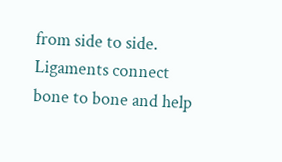from side to side. Ligaments connect bone to bone and help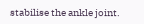stabilise the ankle joint.